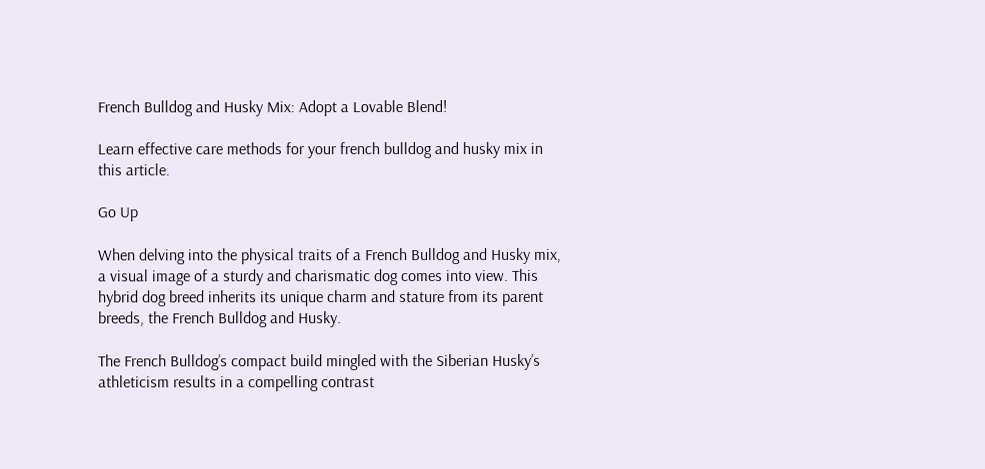French Bulldog and Husky Mix: Adopt a Lovable Blend!

Learn effective care methods for your french bulldog and husky mix in this article.

Go Up

When delving into the physical traits of a French Bulldog and Husky mix, a visual image of a sturdy and charismatic dog comes into view. This hybrid dog breed inherits its unique charm and stature from its parent breeds, the French Bulldog and Husky.

The French Bulldog’s compact build mingled with the Siberian Husky’s athleticism results in a compelling contrast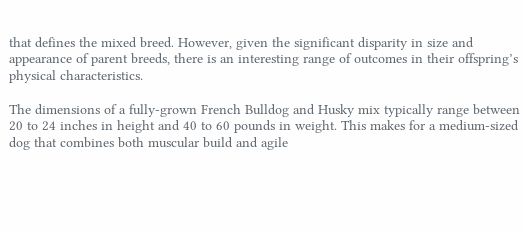that defines the mixed breed. However, given the significant disparity in size and appearance of parent breeds, there is an interesting range of outcomes in their offspring’s physical characteristics.

The dimensions of a fully-grown French Bulldog and Husky mix typically range between 20 to 24 inches in height and 40 to 60 pounds in weight. This makes for a medium-sized dog that combines both muscular build and agile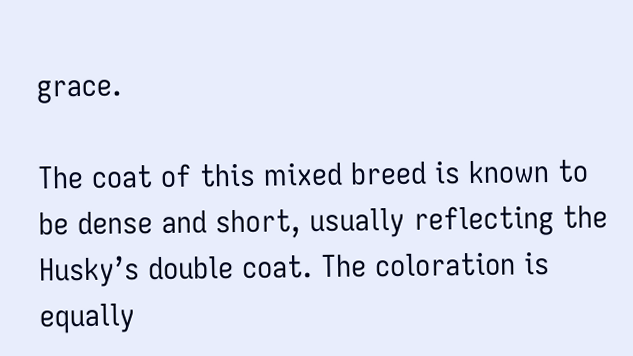grace.

The coat of this mixed breed is known to be dense and short, usually reflecting the Husky’s double coat. The coloration is equally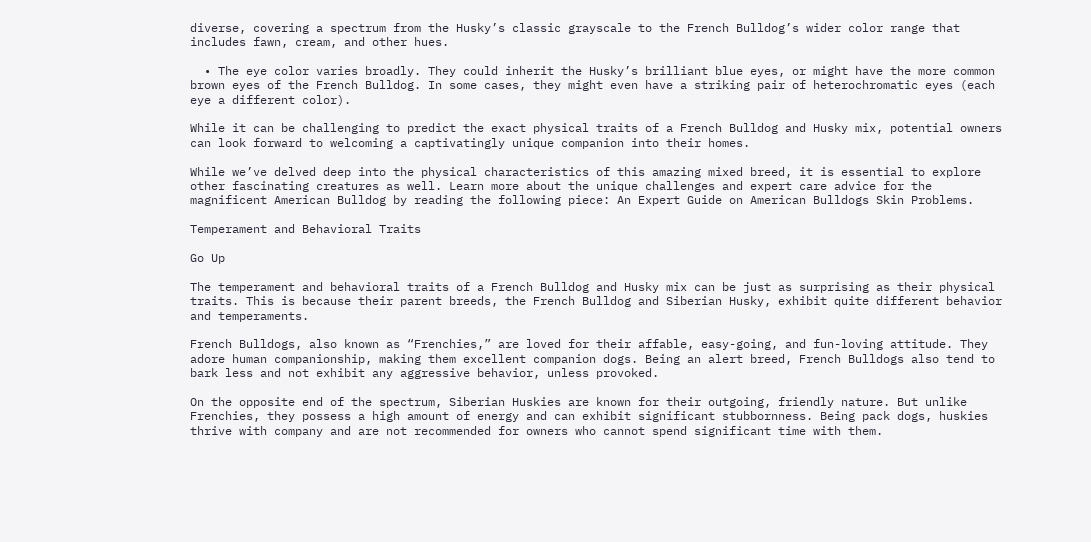diverse, covering a spectrum from the Husky’s classic grayscale to the French Bulldog’s wider color range that includes fawn, cream, and other hues.

  • The eye color varies broadly. They could inherit the Husky’s brilliant blue eyes, or might have the more common brown eyes of the French Bulldog. In some cases, they might even have a striking pair of heterochromatic eyes (each eye a different color).

While it can be challenging to predict the exact physical traits of a French Bulldog and Husky mix, potential owners can look forward to welcoming a captivatingly unique companion into their homes.

While we’ve delved deep into the physical characteristics of this amazing mixed breed, it is essential to explore other fascinating creatures as well. Learn more about the unique challenges and expert care advice for the magnificent American Bulldog by reading the following piece: An Expert Guide on American Bulldogs Skin Problems.

Temperament and Behavioral Traits

Go Up

The temperament and behavioral traits of a French Bulldog and Husky mix can be just as surprising as their physical traits. This is because their parent breeds, the French Bulldog and Siberian Husky, exhibit quite different behavior and temperaments.

French Bulldogs, also known as “Frenchies,” are loved for their affable, easy-going, and fun-loving attitude. They adore human companionship, making them excellent companion dogs. Being an alert breed, French Bulldogs also tend to bark less and not exhibit any aggressive behavior, unless provoked.

On the opposite end of the spectrum, Siberian Huskies are known for their outgoing, friendly nature. But unlike Frenchies, they possess a high amount of energy and can exhibit significant stubbornness. Being pack dogs, huskies thrive with company and are not recommended for owners who cannot spend significant time with them.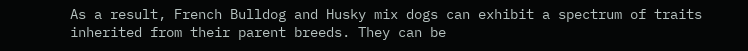As a result, French Bulldog and Husky mix dogs can exhibit a spectrum of traits inherited from their parent breeds. They can be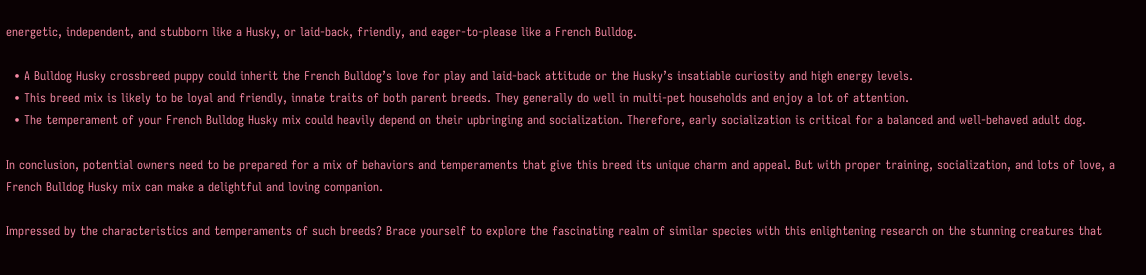energetic, independent, and stubborn like a Husky, or laid-back, friendly, and eager-to-please like a French Bulldog.

  • A Bulldog Husky crossbreed puppy could inherit the French Bulldog’s love for play and laid-back attitude or the Husky’s insatiable curiosity and high energy levels.
  • This breed mix is likely to be loyal and friendly, innate traits of both parent breeds. They generally do well in multi-pet households and enjoy a lot of attention.
  • The temperament of your French Bulldog Husky mix could heavily depend on their upbringing and socialization. Therefore, early socialization is critical for a balanced and well-behaved adult dog.

In conclusion, potential owners need to be prepared for a mix of behaviors and temperaments that give this breed its unique charm and appeal. But with proper training, socialization, and lots of love, a French Bulldog Husky mix can make a delightful and loving companion.

Impressed by the characteristics and temperaments of such breeds? Brace yourself to explore the fascinating realm of similar species with this enlightening research on the stunning creatures that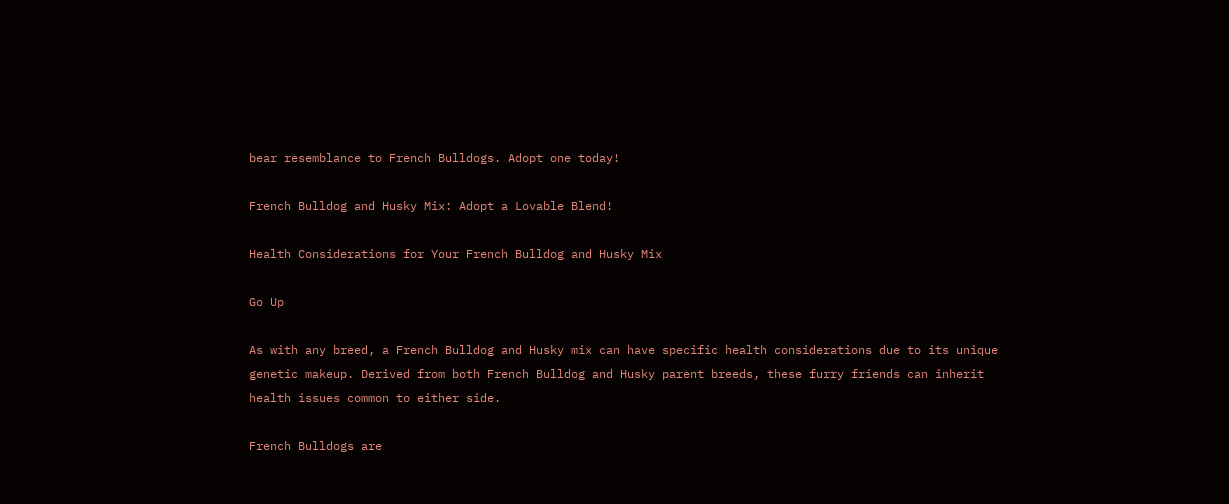bear resemblance to French Bulldogs. Adopt one today!

French Bulldog and Husky Mix: Adopt a Lovable Blend!

Health Considerations for Your French Bulldog and Husky Mix

Go Up

As with any breed, a French Bulldog and Husky mix can have specific health considerations due to its unique genetic makeup. Derived from both French Bulldog and Husky parent breeds, these furry friends can inherit health issues common to either side.

French Bulldogs are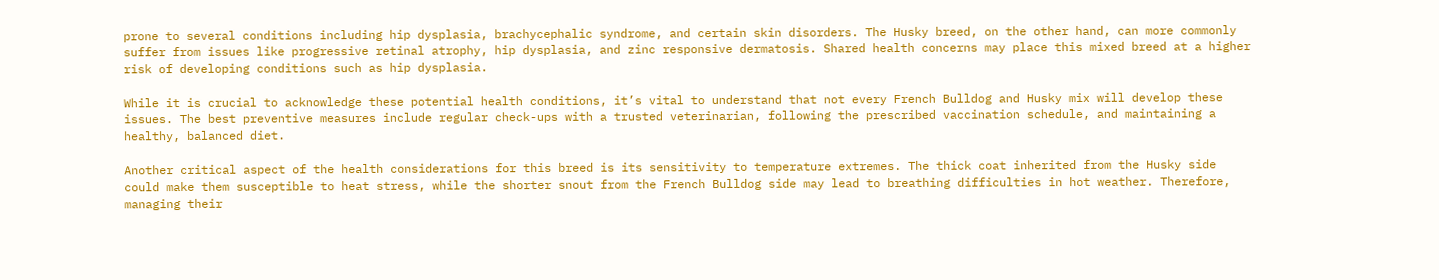prone to several conditions including hip dysplasia, brachycephalic syndrome, and certain skin disorders. The Husky breed, on the other hand, can more commonly suffer from issues like progressive retinal atrophy, hip dysplasia, and zinc responsive dermatosis. Shared health concerns may place this mixed breed at a higher risk of developing conditions such as hip dysplasia.

While it is crucial to acknowledge these potential health conditions, it’s vital to understand that not every French Bulldog and Husky mix will develop these issues. The best preventive measures include regular check-ups with a trusted veterinarian, following the prescribed vaccination schedule, and maintaining a healthy, balanced diet.

Another critical aspect of the health considerations for this breed is its sensitivity to temperature extremes. The thick coat inherited from the Husky side could make them susceptible to heat stress, while the shorter snout from the French Bulldog side may lead to breathing difficulties in hot weather. Therefore, managing their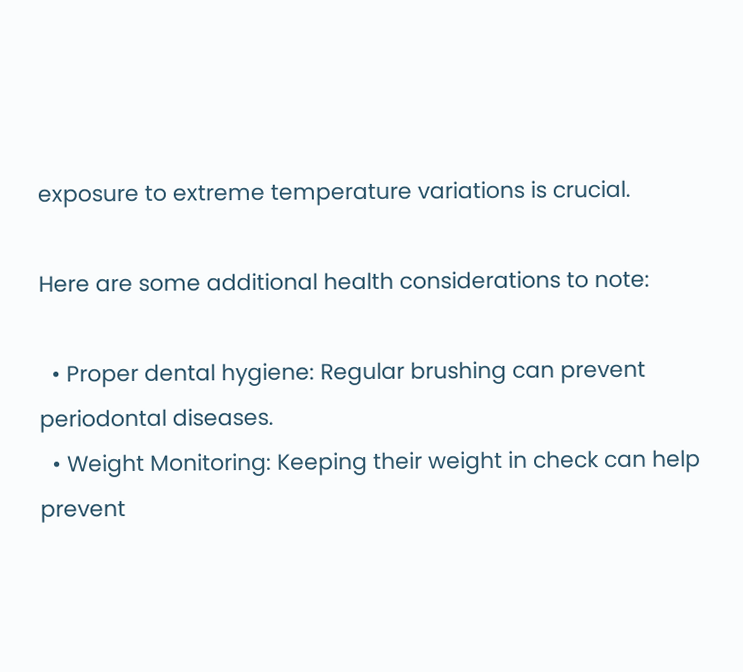exposure to extreme temperature variations is crucial.

Here are some additional health considerations to note:

  • Proper dental hygiene: Regular brushing can prevent periodontal diseases.
  • Weight Monitoring: Keeping their weight in check can help prevent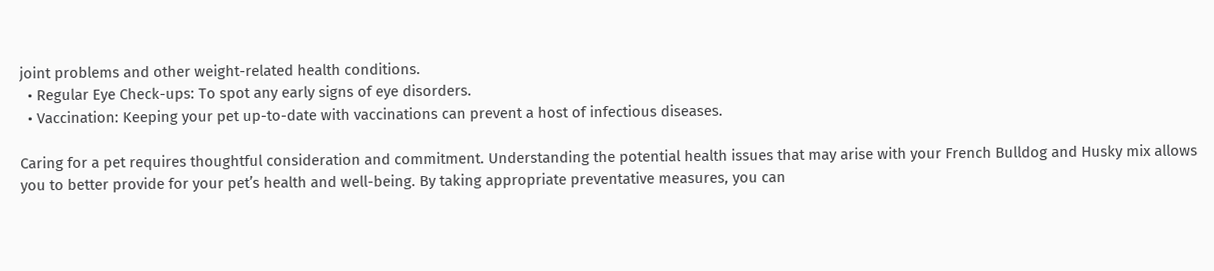joint problems and other weight-related health conditions.
  • Regular Eye Check-ups: To spot any early signs of eye disorders.
  • Vaccination: Keeping your pet up-to-date with vaccinations can prevent a host of infectious diseases.

Caring for a pet requires thoughtful consideration and commitment. Understanding the potential health issues that may arise with your French Bulldog and Husky mix allows you to better provide for your pet’s health and well-being. By taking appropriate preventative measures, you can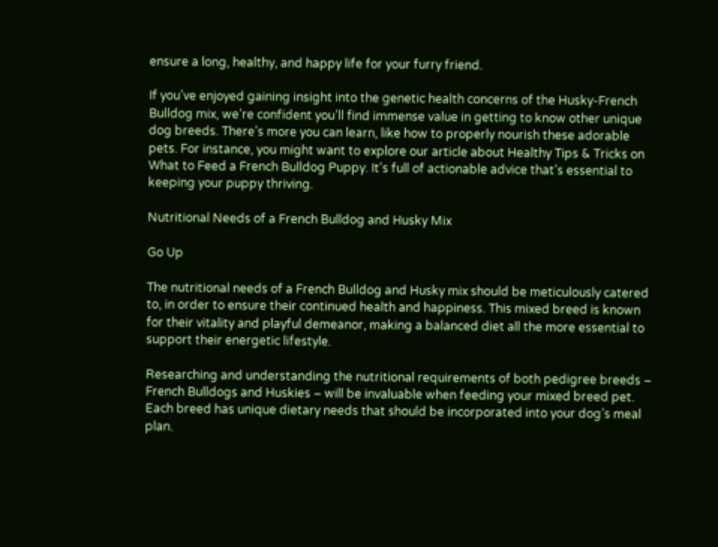ensure a long, healthy, and happy life for your furry friend.

If you’ve enjoyed gaining insight into the genetic health concerns of the Husky-French Bulldog mix, we’re confident you’ll find immense value in getting to know other unique dog breeds. There’s more you can learn, like how to properly nourish these adorable pets. For instance, you might want to explore our article about Healthy Tips & Tricks on What to Feed a French Bulldog Puppy. It’s full of actionable advice that’s essential to keeping your puppy thriving.

Nutritional Needs of a French Bulldog and Husky Mix

Go Up

The nutritional needs of a French Bulldog and Husky mix should be meticulously catered to, in order to ensure their continued health and happiness. This mixed breed is known for their vitality and playful demeanor, making a balanced diet all the more essential to support their energetic lifestyle.

Researching and understanding the nutritional requirements of both pedigree breeds – French Bulldogs and Huskies – will be invaluable when feeding your mixed breed pet. Each breed has unique dietary needs that should be incorporated into your dog’s meal plan.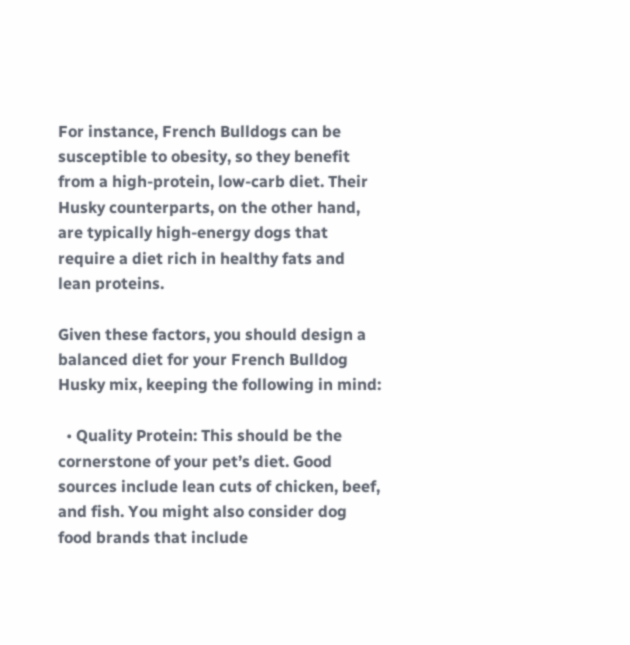For instance, French Bulldogs can be susceptible to obesity, so they benefit from a high-protein, low-carb diet. Their Husky counterparts, on the other hand, are typically high-energy dogs that require a diet rich in healthy fats and lean proteins.

Given these factors, you should design a balanced diet for your French Bulldog Husky mix, keeping the following in mind:

  • Quality Protein: This should be the cornerstone of your pet’s diet. Good sources include lean cuts of chicken, beef, and fish. You might also consider dog food brands that include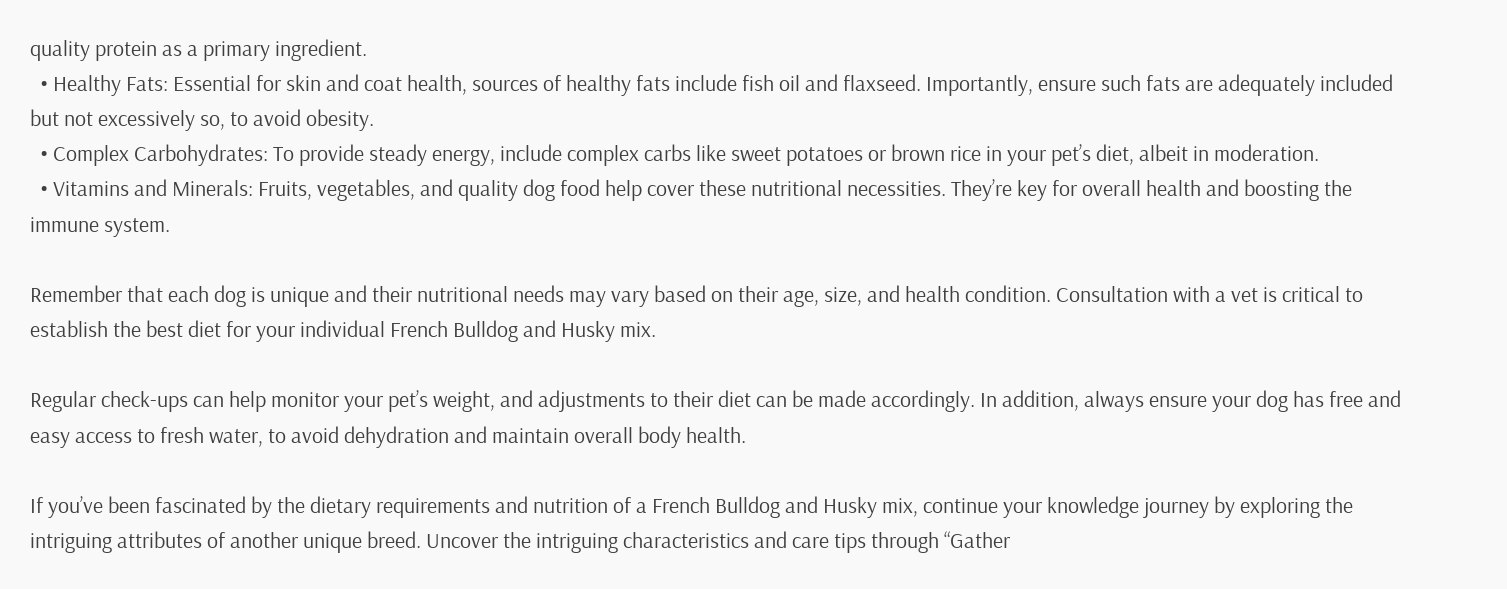quality protein as a primary ingredient.
  • Healthy Fats: Essential for skin and coat health, sources of healthy fats include fish oil and flaxseed. Importantly, ensure such fats are adequately included but not excessively so, to avoid obesity.
  • Complex Carbohydrates: To provide steady energy, include complex carbs like sweet potatoes or brown rice in your pet’s diet, albeit in moderation.
  • Vitamins and Minerals: Fruits, vegetables, and quality dog food help cover these nutritional necessities. They’re key for overall health and boosting the immune system.

Remember that each dog is unique and their nutritional needs may vary based on their age, size, and health condition. Consultation with a vet is critical to establish the best diet for your individual French Bulldog and Husky mix.

Regular check-ups can help monitor your pet’s weight, and adjustments to their diet can be made accordingly. In addition, always ensure your dog has free and easy access to fresh water, to avoid dehydration and maintain overall body health.

If you’ve been fascinated by the dietary requirements and nutrition of a French Bulldog and Husky mix, continue your knowledge journey by exploring the intriguing attributes of another unique breed. Uncover the intriguing characteristics and care tips through “Gather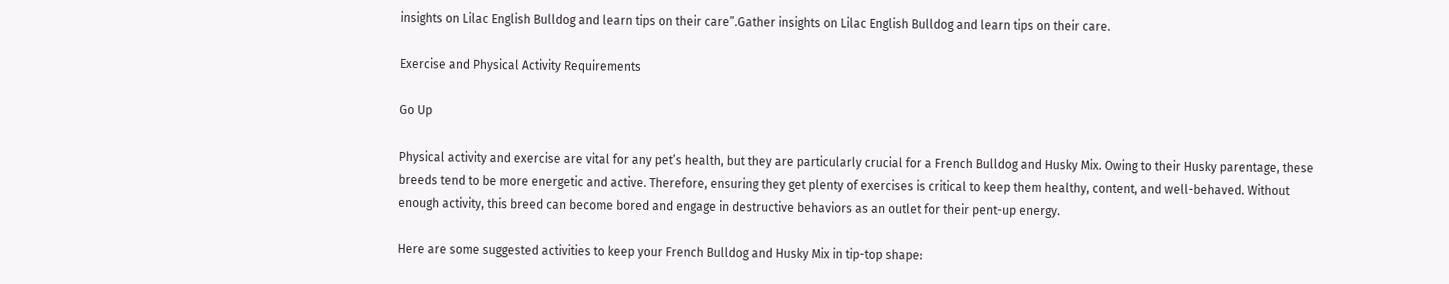insights on Lilac English Bulldog and learn tips on their care”.Gather insights on Lilac English Bulldog and learn tips on their care.

Exercise and Physical Activity Requirements

Go Up

Physical activity and exercise are vital for any pet’s health, but they are particularly crucial for a French Bulldog and Husky Mix. Owing to their Husky parentage, these breeds tend to be more energetic and active. Therefore, ensuring they get plenty of exercises is critical to keep them healthy, content, and well-behaved. Without enough activity, this breed can become bored and engage in destructive behaviors as an outlet for their pent-up energy.

Here are some suggested activities to keep your French Bulldog and Husky Mix in tip-top shape: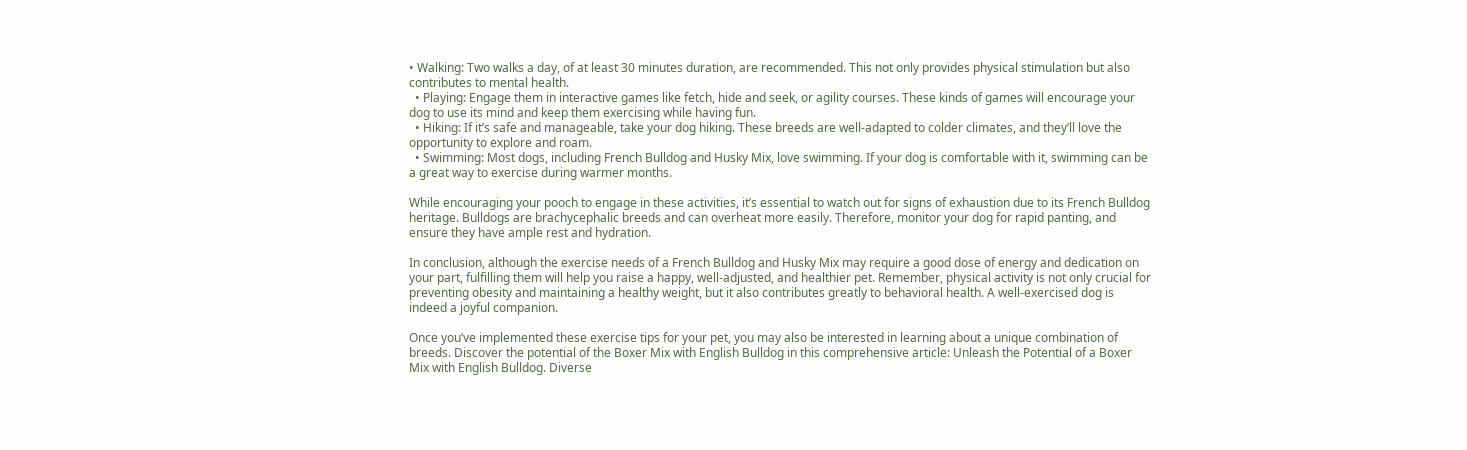• Walking: Two walks a day, of at least 30 minutes duration, are recommended. This not only provides physical stimulation but also contributes to mental health.
  • Playing: Engage them in interactive games like fetch, hide and seek, or agility courses. These kinds of games will encourage your dog to use its mind and keep them exercising while having fun.
  • Hiking: If it’s safe and manageable, take your dog hiking. These breeds are well-adapted to colder climates, and they’ll love the opportunity to explore and roam.
  • Swimming: Most dogs, including French Bulldog and Husky Mix, love swimming. If your dog is comfortable with it, swimming can be a great way to exercise during warmer months.

While encouraging your pooch to engage in these activities, it’s essential to watch out for signs of exhaustion due to its French Bulldog heritage. Bulldogs are brachycephalic breeds and can overheat more easily. Therefore, monitor your dog for rapid panting, and ensure they have ample rest and hydration.

In conclusion, although the exercise needs of a French Bulldog and Husky Mix may require a good dose of energy and dedication on your part, fulfilling them will help you raise a happy, well-adjusted, and healthier pet. Remember, physical activity is not only crucial for preventing obesity and maintaining a healthy weight, but it also contributes greatly to behavioral health. A well-exercised dog is indeed a joyful companion.

Once you’ve implemented these exercise tips for your pet, you may also be interested in learning about a unique combination of breeds. Discover the potential of the Boxer Mix with English Bulldog in this comprehensive article: Unleash the Potential of a Boxer Mix with English Bulldog. Diverse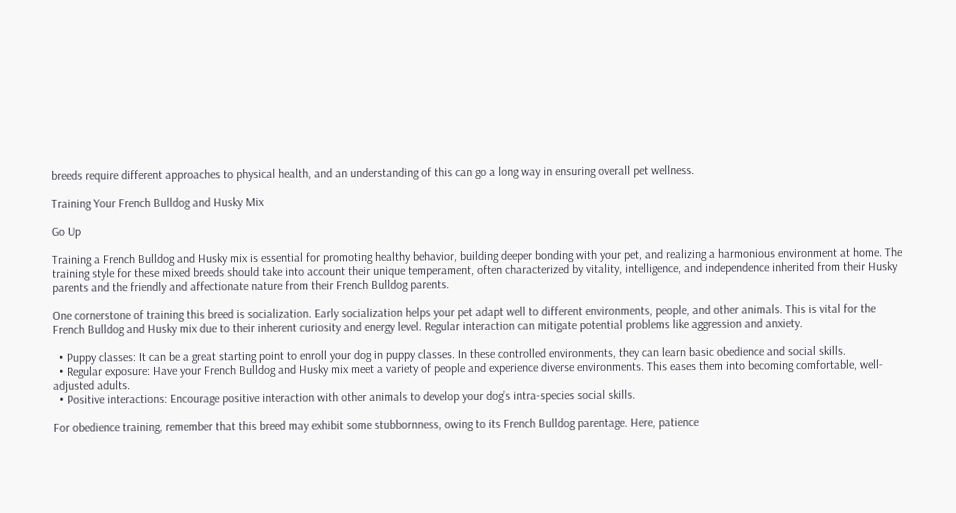breeds require different approaches to physical health, and an understanding of this can go a long way in ensuring overall pet wellness.

Training Your French Bulldog and Husky Mix

Go Up

Training a French Bulldog and Husky mix is essential for promoting healthy behavior, building deeper bonding with your pet, and realizing a harmonious environment at home. The training style for these mixed breeds should take into account their unique temperament, often characterized by vitality, intelligence, and independence inherited from their Husky parents and the friendly and affectionate nature from their French Bulldog parents.

One cornerstone of training this breed is socialization. Early socialization helps your pet adapt well to different environments, people, and other animals. This is vital for the French Bulldog and Husky mix due to their inherent curiosity and energy level. Regular interaction can mitigate potential problems like aggression and anxiety.

  • Puppy classes: It can be a great starting point to enroll your dog in puppy classes. In these controlled environments, they can learn basic obedience and social skills.
  • Regular exposure: Have your French Bulldog and Husky mix meet a variety of people and experience diverse environments. This eases them into becoming comfortable, well-adjusted adults.
  • Positive interactions: Encourage positive interaction with other animals to develop your dog’s intra-species social skills.

For obedience training, remember that this breed may exhibit some stubbornness, owing to its French Bulldog parentage. Here, patience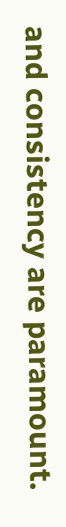and consistency are paramount.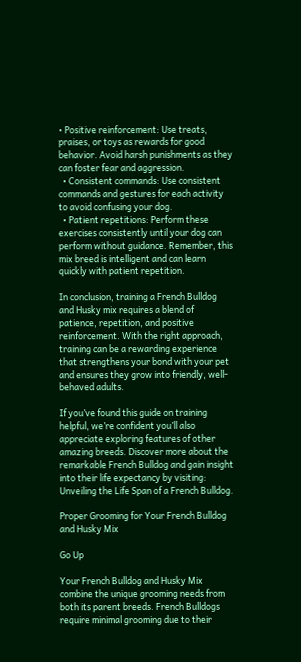• Positive reinforcement: Use treats, praises, or toys as rewards for good behavior. Avoid harsh punishments as they can foster fear and aggression.
  • Consistent commands: Use consistent commands and gestures for each activity to avoid confusing your dog.
  • Patient repetitions: Perform these exercises consistently until your dog can perform without guidance. Remember, this mix breed is intelligent and can learn quickly with patient repetition.

In conclusion, training a French Bulldog and Husky mix requires a blend of patience, repetition, and positive reinforcement. With the right approach, training can be a rewarding experience that strengthens your bond with your pet and ensures they grow into friendly, well-behaved adults.

If you’ve found this guide on training helpful, we’re confident you’ll also appreciate exploring features of other amazing breeds. Discover more about the remarkable French Bulldog and gain insight into their life expectancy by visiting: Unveiling the Life Span of a French Bulldog.

Proper Grooming for Your French Bulldog and Husky Mix

Go Up

Your French Bulldog and Husky Mix combine the unique grooming needs from both its parent breeds. French Bulldogs require minimal grooming due to their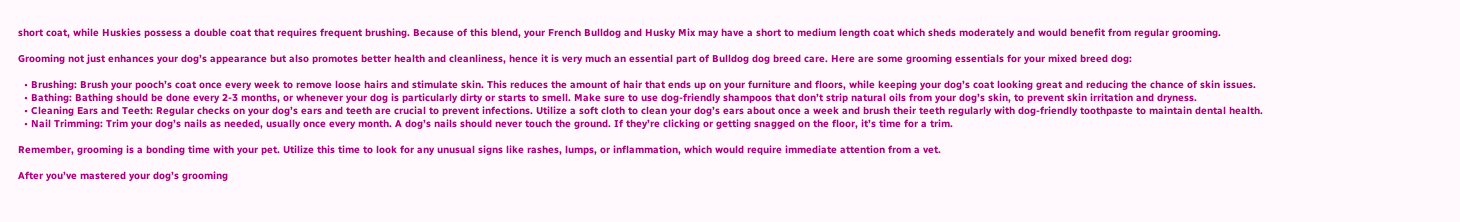short coat, while Huskies possess a double coat that requires frequent brushing. Because of this blend, your French Bulldog and Husky Mix may have a short to medium length coat which sheds moderately and would benefit from regular grooming.

Grooming not just enhances your dog’s appearance but also promotes better health and cleanliness, hence it is very much an essential part of Bulldog dog breed care. Here are some grooming essentials for your mixed breed dog:

  • Brushing: Brush your pooch’s coat once every week to remove loose hairs and stimulate skin. This reduces the amount of hair that ends up on your furniture and floors, while keeping your dog’s coat looking great and reducing the chance of skin issues.
  • Bathing: Bathing should be done every 2-3 months, or whenever your dog is particularly dirty or starts to smell. Make sure to use dog-friendly shampoos that don’t strip natural oils from your dog’s skin, to prevent skin irritation and dryness.
  • Cleaning Ears and Teeth: Regular checks on your dog’s ears and teeth are crucial to prevent infections. Utilize a soft cloth to clean your dog’s ears about once a week and brush their teeth regularly with dog-friendly toothpaste to maintain dental health.
  • Nail Trimming: Trim your dog’s nails as needed, usually once every month. A dog’s nails should never touch the ground. If they’re clicking or getting snagged on the floor, it’s time for a trim.

Remember, grooming is a bonding time with your pet. Utilize this time to look for any unusual signs like rashes, lumps, or inflammation, which would require immediate attention from a vet.

After you’ve mastered your dog’s grooming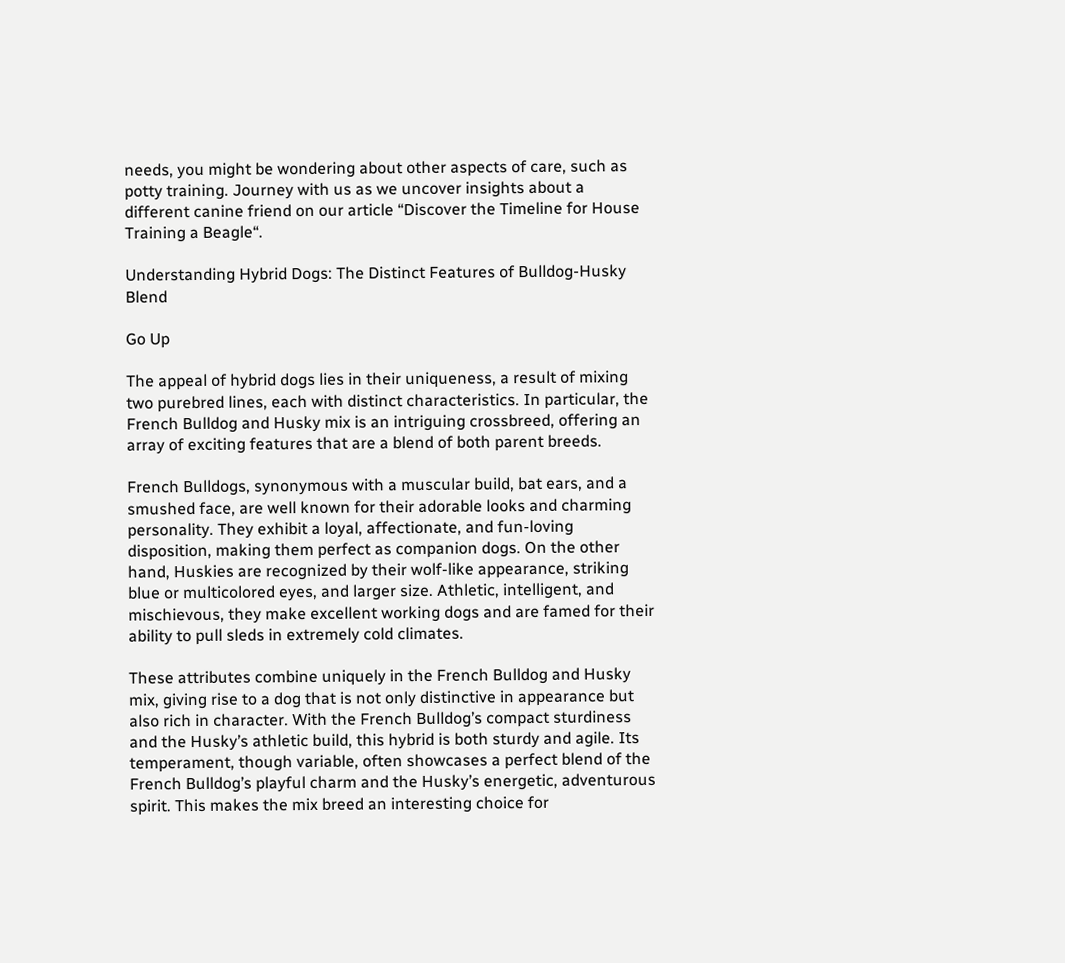needs, you might be wondering about other aspects of care, such as potty training. Journey with us as we uncover insights about a different canine friend on our article “Discover the Timeline for House Training a Beagle“.

Understanding Hybrid Dogs: The Distinct Features of Bulldog-Husky Blend

Go Up

The appeal of hybrid dogs lies in their uniqueness, a result of mixing two purebred lines, each with distinct characteristics. In particular, the French Bulldog and Husky mix is an intriguing crossbreed, offering an array of exciting features that are a blend of both parent breeds.

French Bulldogs, synonymous with a muscular build, bat ears, and a smushed face, are well known for their adorable looks and charming personality. They exhibit a loyal, affectionate, and fun-loving disposition, making them perfect as companion dogs. On the other hand, Huskies are recognized by their wolf-like appearance, striking blue or multicolored eyes, and larger size. Athletic, intelligent, and mischievous, they make excellent working dogs and are famed for their ability to pull sleds in extremely cold climates.

These attributes combine uniquely in the French Bulldog and Husky mix, giving rise to a dog that is not only distinctive in appearance but also rich in character. With the French Bulldog’s compact sturdiness and the Husky’s athletic build, this hybrid is both sturdy and agile. Its temperament, though variable, often showcases a perfect blend of the French Bulldog’s playful charm and the Husky’s energetic, adventurous spirit. This makes the mix breed an interesting choice for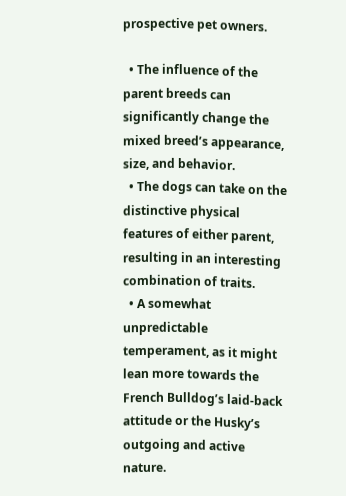prospective pet owners.

  • The influence of the parent breeds can significantly change the mixed breed’s appearance, size, and behavior.
  • The dogs can take on the distinctive physical features of either parent, resulting in an interesting combination of traits.
  • A somewhat unpredictable temperament, as it might lean more towards the French Bulldog’s laid-back attitude or the Husky’s outgoing and active nature.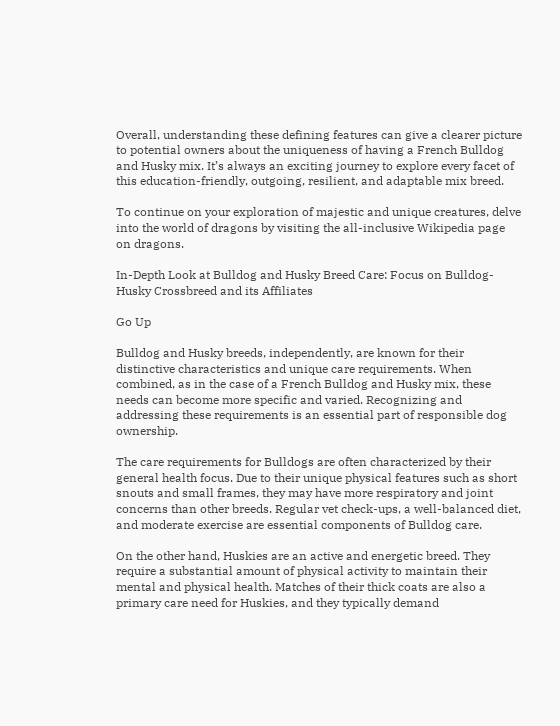Overall, understanding these defining features can give a clearer picture to potential owners about the uniqueness of having a French Bulldog and Husky mix. It’s always an exciting journey to explore every facet of this education-friendly, outgoing, resilient, and adaptable mix breed.

To continue on your exploration of majestic and unique creatures, delve into the world of dragons by visiting the all-inclusive Wikipedia page on dragons.

In-Depth Look at Bulldog and Husky Breed Care: Focus on Bulldog-Husky Crossbreed and its Affiliates

Go Up

Bulldog and Husky breeds, independently, are known for their distinctive characteristics and unique care requirements. When combined, as in the case of a French Bulldog and Husky mix, these needs can become more specific and varied. Recognizing and addressing these requirements is an essential part of responsible dog ownership.

The care requirements for Bulldogs are often characterized by their general health focus. Due to their unique physical features such as short snouts and small frames, they may have more respiratory and joint concerns than other breeds. Regular vet check-ups, a well-balanced diet, and moderate exercise are essential components of Bulldog care.

On the other hand, Huskies are an active and energetic breed. They require a substantial amount of physical activity to maintain their mental and physical health. Matches of their thick coats are also a primary care need for Huskies, and they typically demand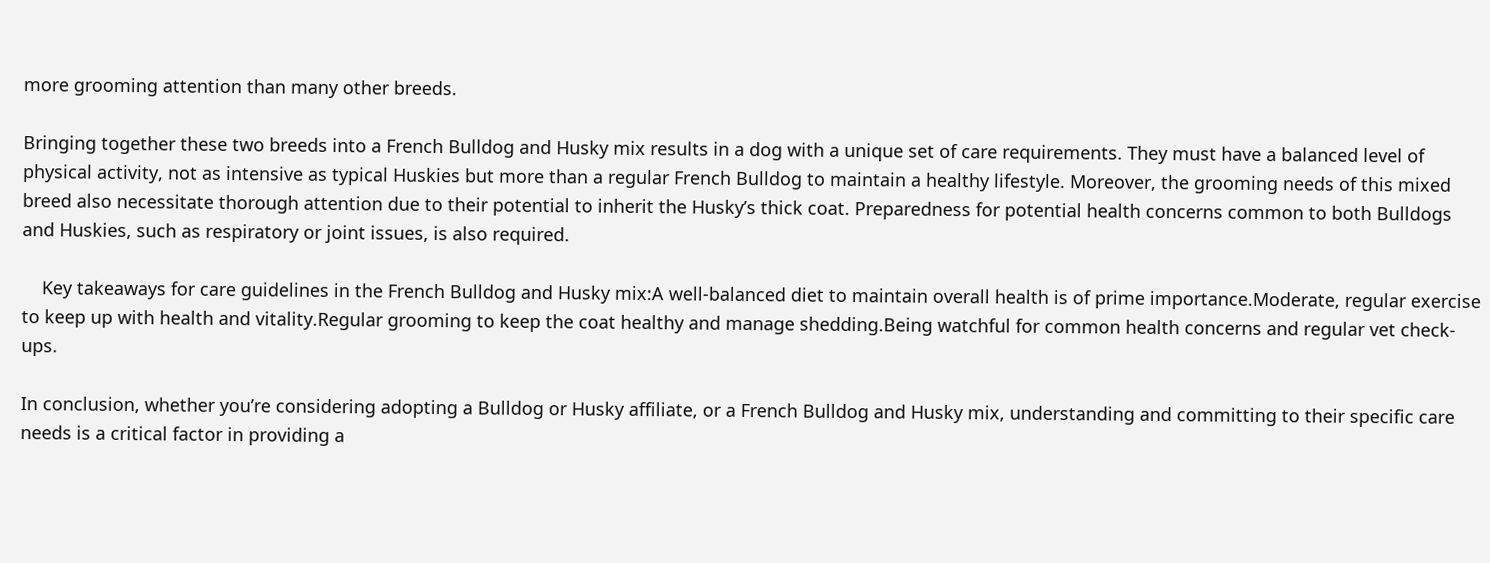more grooming attention than many other breeds.

Bringing together these two breeds into a French Bulldog and Husky mix results in a dog with a unique set of care requirements. They must have a balanced level of physical activity, not as intensive as typical Huskies but more than a regular French Bulldog to maintain a healthy lifestyle. Moreover, the grooming needs of this mixed breed also necessitate thorough attention due to their potential to inherit the Husky’s thick coat. Preparedness for potential health concerns common to both Bulldogs and Huskies, such as respiratory or joint issues, is also required.

    Key takeaways for care guidelines in the French Bulldog and Husky mix:A well-balanced diet to maintain overall health is of prime importance.Moderate, regular exercise to keep up with health and vitality.Regular grooming to keep the coat healthy and manage shedding.Being watchful for common health concerns and regular vet check-ups.

In conclusion, whether you’re considering adopting a Bulldog or Husky affiliate, or a French Bulldog and Husky mix, understanding and committing to their specific care needs is a critical factor in providing a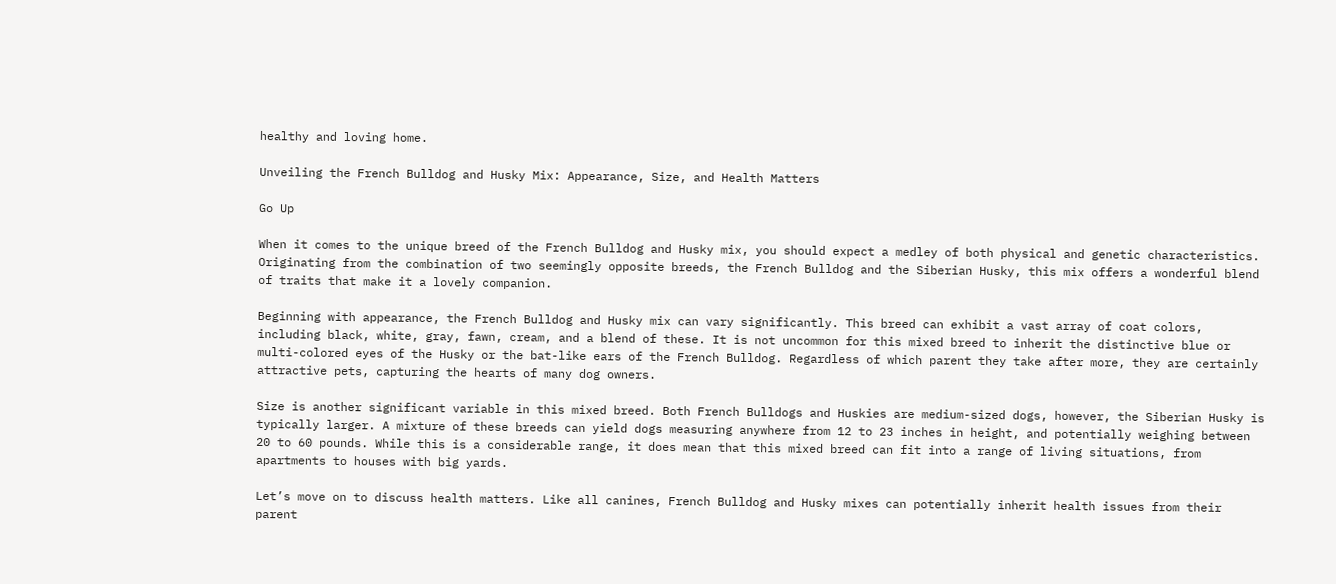healthy and loving home.

Unveiling the French Bulldog and Husky Mix: Appearance, Size, and Health Matters

Go Up

When it comes to the unique breed of the French Bulldog and Husky mix, you should expect a medley of both physical and genetic characteristics. Originating from the combination of two seemingly opposite breeds, the French Bulldog and the Siberian Husky, this mix offers a wonderful blend of traits that make it a lovely companion.

Beginning with appearance, the French Bulldog and Husky mix can vary significantly. This breed can exhibit a vast array of coat colors, including black, white, gray, fawn, cream, and a blend of these. It is not uncommon for this mixed breed to inherit the distinctive blue or multi-colored eyes of the Husky or the bat-like ears of the French Bulldog. Regardless of which parent they take after more, they are certainly attractive pets, capturing the hearts of many dog owners.

Size is another significant variable in this mixed breed. Both French Bulldogs and Huskies are medium-sized dogs, however, the Siberian Husky is typically larger. A mixture of these breeds can yield dogs measuring anywhere from 12 to 23 inches in height, and potentially weighing between 20 to 60 pounds. While this is a considerable range, it does mean that this mixed breed can fit into a range of living situations, from apartments to houses with big yards.

Let’s move on to discuss health matters. Like all canines, French Bulldog and Husky mixes can potentially inherit health issues from their parent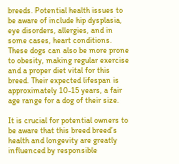breeds. Potential health issues to be aware of include hip dysplasia, eye disorders, allergies, and in some cases, heart conditions. These dogs can also be more prone to obesity, making regular exercise and a proper diet vital for this breed. Their expected lifespan is approximately 10-15 years, a fair age range for a dog of their size.

It is crucial for potential owners to be aware that this breed breed’s health and longevity are greatly influenced by responsible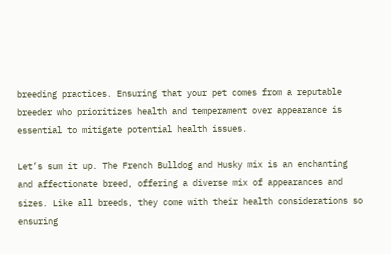breeding practices. Ensuring that your pet comes from a reputable breeder who prioritizes health and temperament over appearance is essential to mitigate potential health issues.

Let’s sum it up. The French Bulldog and Husky mix is an enchanting and affectionate breed, offering a diverse mix of appearances and sizes. Like all breeds, they come with their health considerations so ensuring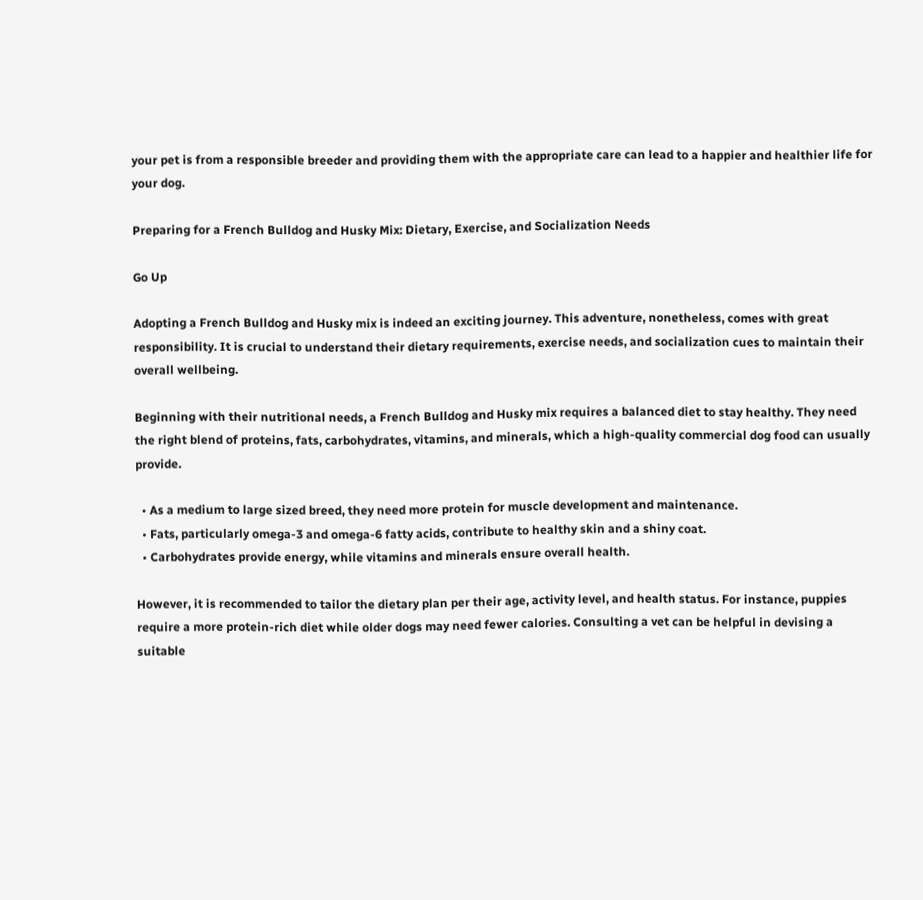your pet is from a responsible breeder and providing them with the appropriate care can lead to a happier and healthier life for your dog.

Preparing for a French Bulldog and Husky Mix: Dietary, Exercise, and Socialization Needs

Go Up

Adopting a French Bulldog and Husky mix is indeed an exciting journey. This adventure, nonetheless, comes with great responsibility. It is crucial to understand their dietary requirements, exercise needs, and socialization cues to maintain their overall wellbeing.

Beginning with their nutritional needs, a French Bulldog and Husky mix requires a balanced diet to stay healthy. They need the right blend of proteins, fats, carbohydrates, vitamins, and minerals, which a high-quality commercial dog food can usually provide.

  • As a medium to large sized breed, they need more protein for muscle development and maintenance.
  • Fats, particularly omega-3 and omega-6 fatty acids, contribute to healthy skin and a shiny coat.
  • Carbohydrates provide energy, while vitamins and minerals ensure overall health.

However, it is recommended to tailor the dietary plan per their age, activity level, and health status. For instance, puppies require a more protein-rich diet while older dogs may need fewer calories. Consulting a vet can be helpful in devising a suitable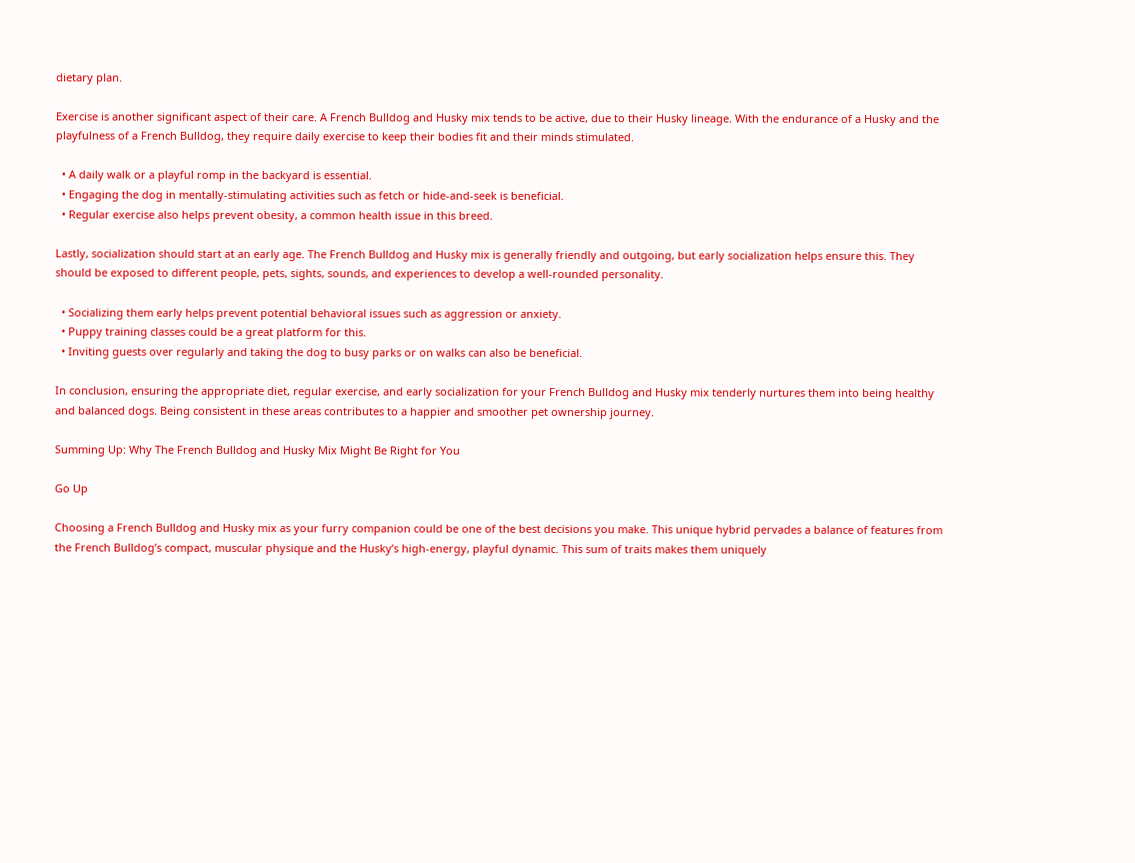dietary plan.

Exercise is another significant aspect of their care. A French Bulldog and Husky mix tends to be active, due to their Husky lineage. With the endurance of a Husky and the playfulness of a French Bulldog, they require daily exercise to keep their bodies fit and their minds stimulated.

  • A daily walk or a playful romp in the backyard is essential.
  • Engaging the dog in mentally-stimulating activities such as fetch or hide-and-seek is beneficial.
  • Regular exercise also helps prevent obesity, a common health issue in this breed.

Lastly, socialization should start at an early age. The French Bulldog and Husky mix is generally friendly and outgoing, but early socialization helps ensure this. They should be exposed to different people, pets, sights, sounds, and experiences to develop a well-rounded personality.

  • Socializing them early helps prevent potential behavioral issues such as aggression or anxiety.
  • Puppy training classes could be a great platform for this.
  • Inviting guests over regularly and taking the dog to busy parks or on walks can also be beneficial.

In conclusion, ensuring the appropriate diet, regular exercise, and early socialization for your French Bulldog and Husky mix tenderly nurtures them into being healthy and balanced dogs. Being consistent in these areas contributes to a happier and smoother pet ownership journey.

Summing Up: Why The French Bulldog and Husky Mix Might Be Right for You

Go Up

Choosing a French Bulldog and Husky mix as your furry companion could be one of the best decisions you make. This unique hybrid pervades a balance of features from the French Bulldog’s compact, muscular physique and the Husky’s high-energy, playful dynamic. This sum of traits makes them uniquely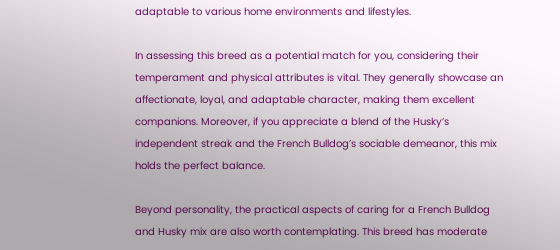adaptable to various home environments and lifestyles.

In assessing this breed as a potential match for you, considering their temperament and physical attributes is vital. They generally showcase an affectionate, loyal, and adaptable character, making them excellent companions. Moreover, if you appreciate a blend of the Husky’s independent streak and the French Bulldog’s sociable demeanor, this mix holds the perfect balance.

Beyond personality, the practical aspects of caring for a French Bulldog and Husky mix are also worth contemplating. This breed has moderate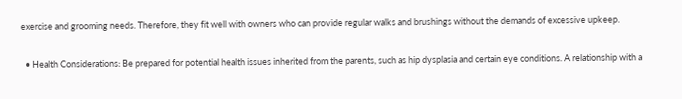exercise and grooming needs. Therefore, they fit well with owners who can provide regular walks and brushings without the demands of excessive upkeep.

  • Health Considerations: Be prepared for potential health issues inherited from the parents, such as hip dysplasia and certain eye conditions. A relationship with a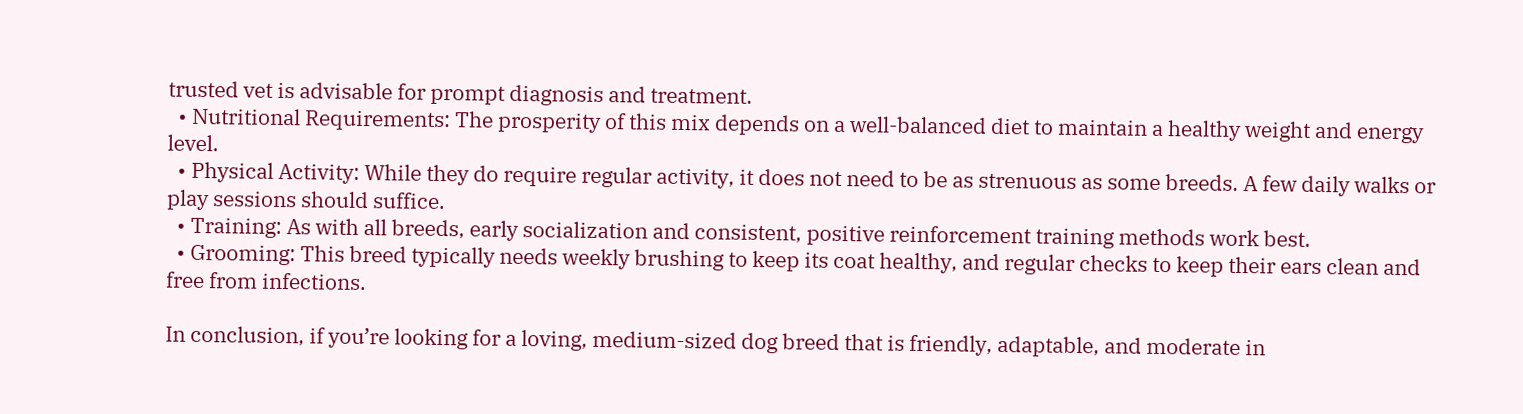trusted vet is advisable for prompt diagnosis and treatment.
  • Nutritional Requirements: The prosperity of this mix depends on a well-balanced diet to maintain a healthy weight and energy level.
  • Physical Activity: While they do require regular activity, it does not need to be as strenuous as some breeds. A few daily walks or play sessions should suffice.
  • Training: As with all breeds, early socialization and consistent, positive reinforcement training methods work best.
  • Grooming: This breed typically needs weekly brushing to keep its coat healthy, and regular checks to keep their ears clean and free from infections.

In conclusion, if you’re looking for a loving, medium-sized dog breed that is friendly, adaptable, and moderate in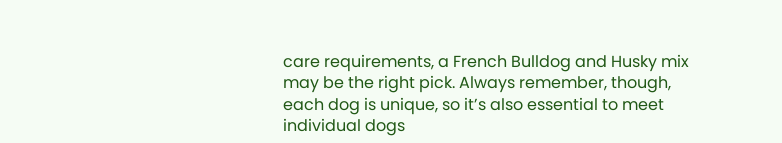care requirements, a French Bulldog and Husky mix may be the right pick. Always remember, though, each dog is unique, so it’s also essential to meet individual dogs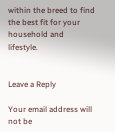within the breed to find the best fit for your household and lifestyle.


Leave a Reply

Your email address will not be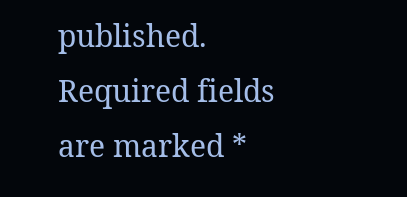published. Required fields are marked *